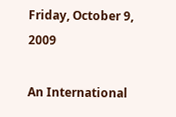Friday, October 9, 2009

An International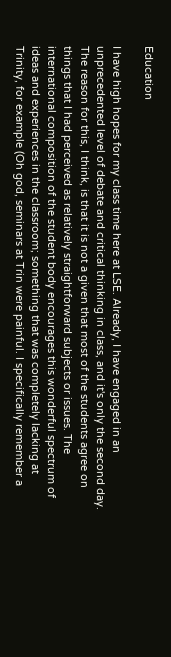Education

I have high hopes for my class time here at LSE. Already, I have engaged in an unprecedented level of debate and critical thinking in class, and it's only the second day. The reason for this, I think, is that it is not a given that most of the students agree on things that I had perceived as relatively straightforward subjects or issues. The international composition of the student body encourages this wonderful spectrum of ideas and experiences in the classroom; something that was completely lacking at Trinity, for example (Oh god, seminars at Trin were painful. I specifically remember a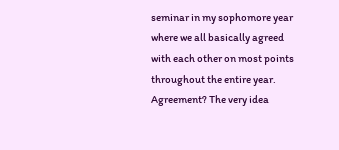seminar in my sophomore year where we all basically agreed with each other on most points throughout the entire year. Agreement? The very idea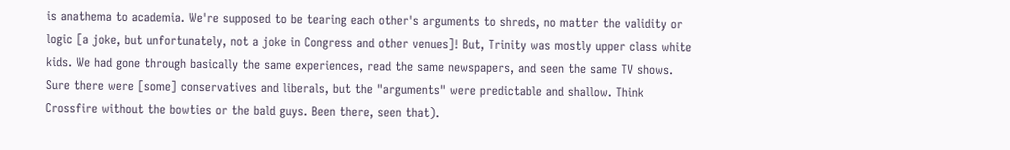is anathema to academia. We're supposed to be tearing each other's arguments to shreds, no matter the validity or logic [a joke, but unfortunately, not a joke in Congress and other venues]! But, Trinity was mostly upper class white kids. We had gone through basically the same experiences, read the same newspapers, and seen the same TV shows. Sure there were [some] conservatives and liberals, but the "arguments" were predictable and shallow. Think Crossfire without the bowties or the bald guys. Been there, seen that).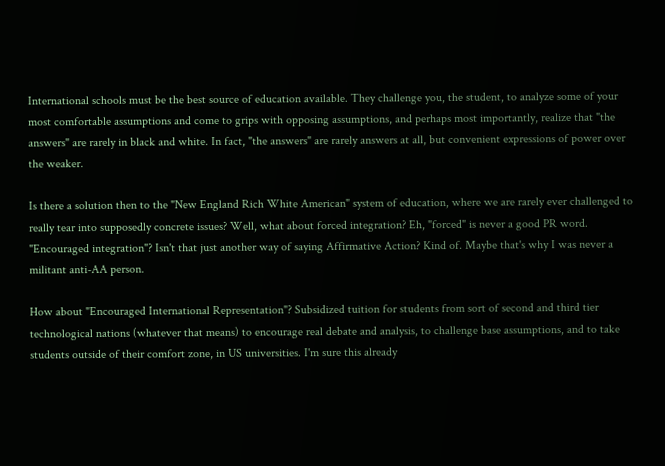International schools must be the best source of education available. They challenge you, the student, to analyze some of your most comfortable assumptions and come to grips with opposing assumptions, and perhaps most importantly, realize that "the answers" are rarely in black and white. In fact, "the answers" are rarely answers at all, but convenient expressions of power over the weaker.

Is there a solution then to the "New England Rich White American" system of education, where we are rarely ever challenged to really tear into supposedly concrete issues? Well, what about forced integration? Eh, "forced" is never a good PR word. "Encouraged integration"? Isn't that just another way of saying Affirmative Action? Kind of. Maybe that's why I was never a militant anti-AA person.

How about "Encouraged International Representation"? Subsidized tuition for students from sort of second and third tier technological nations (whatever that means) to encourage real debate and analysis, to challenge base assumptions, and to take students outside of their comfort zone, in US universities. I'm sure this already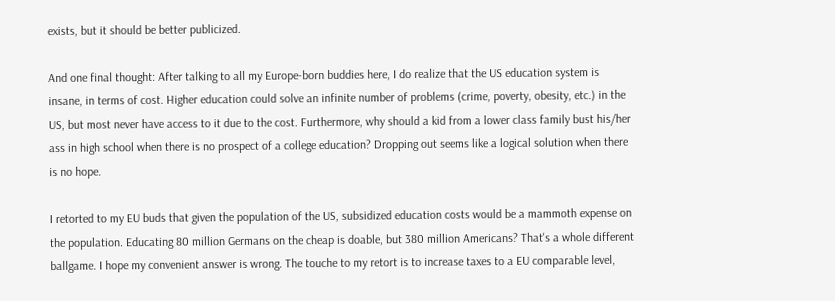exists, but it should be better publicized.

And one final thought: After talking to all my Europe-born buddies here, I do realize that the US education system is insane, in terms of cost. Higher education could solve an infinite number of problems (crime, poverty, obesity, etc.) in the US, but most never have access to it due to the cost. Furthermore, why should a kid from a lower class family bust his/her ass in high school when there is no prospect of a college education? Dropping out seems like a logical solution when there is no hope.

I retorted to my EU buds that given the population of the US, subsidized education costs would be a mammoth expense on the population. Educating 80 million Germans on the cheap is doable, but 380 million Americans? That's a whole different ballgame. I hope my convenient answer is wrong. The touche to my retort is to increase taxes to a EU comparable level,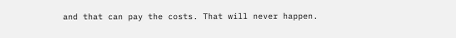and that can pay the costs. That will never happen.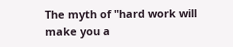The myth of "hard work will make you a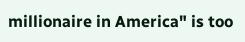millionaire in America" is too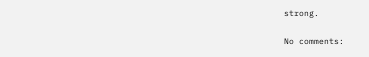strong.

No comments: